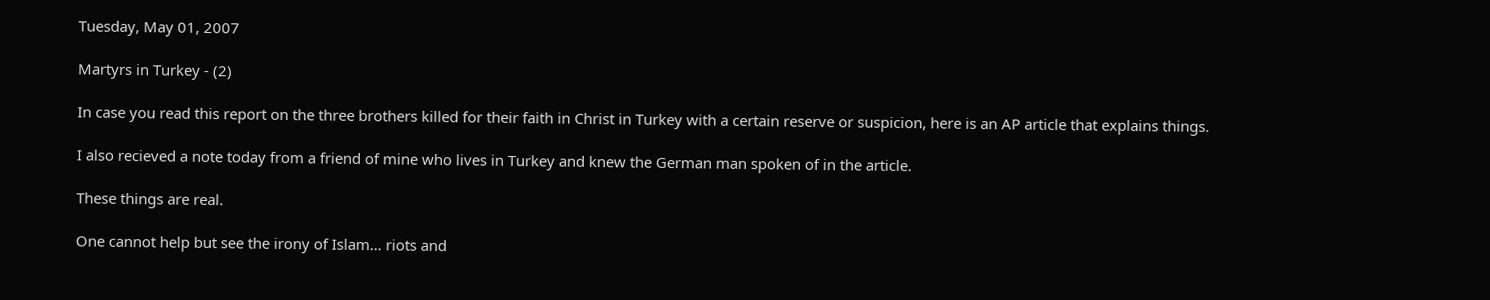Tuesday, May 01, 2007

Martyrs in Turkey - (2)

In case you read this report on the three brothers killed for their faith in Christ in Turkey with a certain reserve or suspicion, here is an AP article that explains things.

I also recieved a note today from a friend of mine who lives in Turkey and knew the German man spoken of in the article.

These things are real.

One cannot help but see the irony of Islam... riots and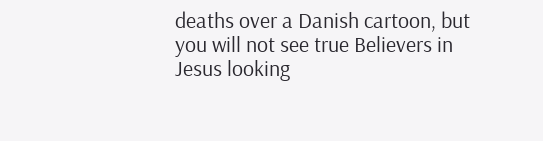deaths over a Danish cartoon, but you will not see true Believers in Jesus looking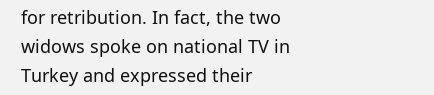for retribution. In fact, the two widows spoke on national TV in Turkey and expressed their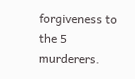forgiveness to the 5 murderers.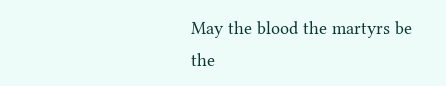May the blood the martyrs be the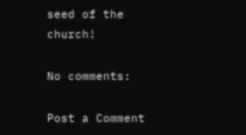seed of the church!

No comments:

Post a Comment